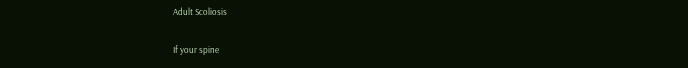Adult Scoliosis

If your spine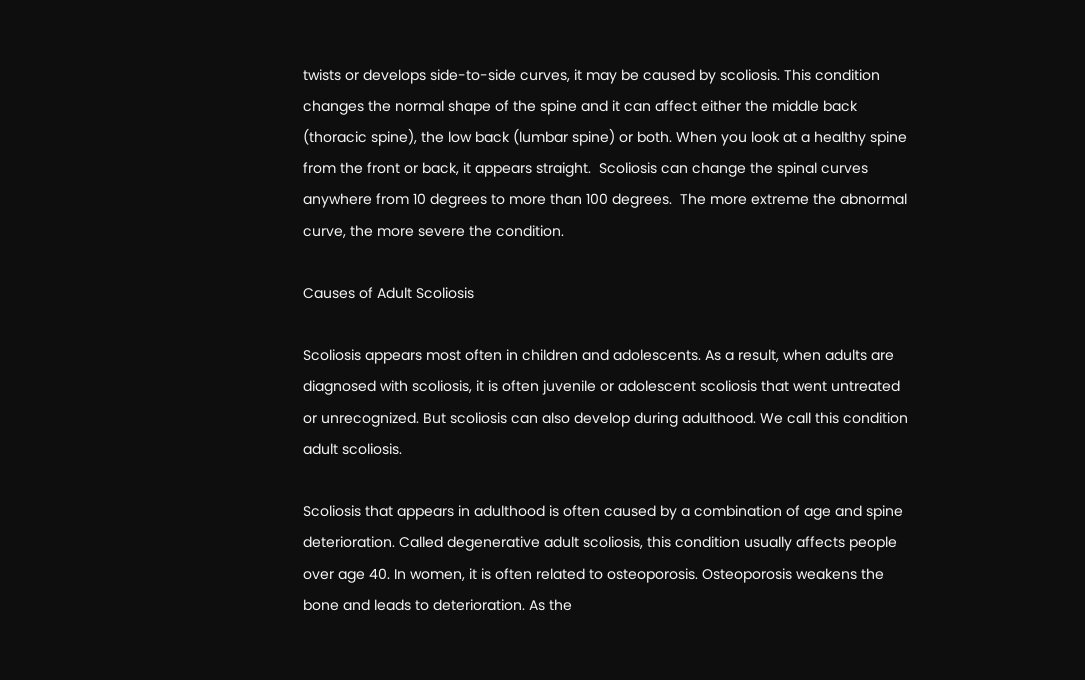twists or develops side-to-side curves, it may be caused by scoliosis. This condition changes the normal shape of the spine and it can affect either the middle back (thoracic spine), the low back (lumbar spine) or both. When you look at a healthy spine from the front or back, it appears straight.  Scoliosis can change the spinal curves anywhere from 10 degrees to more than 100 degrees.  The more extreme the abnormal curve, the more severe the condition.

Causes of Adult Scoliosis

Scoliosis appears most often in children and adolescents. As a result, when adults are diagnosed with scoliosis, it is often juvenile or adolescent scoliosis that went untreated or unrecognized. But scoliosis can also develop during adulthood. We call this condition adult scoliosis.

Scoliosis that appears in adulthood is often caused by a combination of age and spine deterioration. Called degenerative adult scoliosis, this condition usually affects people over age 40. In women, it is often related to osteoporosis. Osteoporosis weakens the bone and leads to deterioration. As the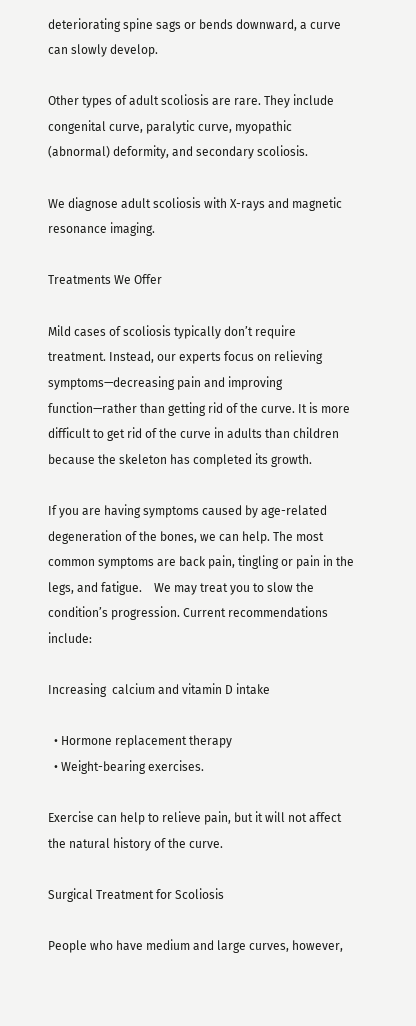deteriorating spine sags or bends downward, a curve can slowly develop.

Other types of adult scoliosis are rare. They include congenital curve, paralytic curve, myopathic (abnormal) deformity, and secondary scoliosis.

We diagnose adult scoliosis with X-rays and magnetic resonance imaging.

Treatments We Offer

Mild cases of scoliosis typically don’t require treatment. Instead, our experts focus on relieving symptoms—decreasing pain and improving function—rather than getting rid of the curve. It is more difficult to get rid of the curve in adults than children because the skeleton has completed its growth.

If you are having symptoms caused by age-related degeneration of the bones, we can help. The most common symptoms are back pain, tingling or pain in the legs, and fatigue.    We may treat you to slow the condition’s progression. Current recommendations include:

Increasing  calcium and vitamin D intake

  • Hormone replacement therapy
  • Weight-bearing exercises.

Exercise can help to relieve pain, but it will not affect the natural history of the curve.

Surgical Treatment for Scoliosis

People who have medium and large curves, however,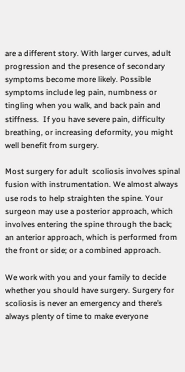are a different story. With larger curves, adult progression and the presence of secondary symptoms become more likely. Possible symptoms include leg pain, numbness or tingling when you walk, and back pain and stiffness.  If you have severe pain, difficulty breathing, or increasing deformity, you might well benefit from surgery.

Most surgery for adult  scoliosis involves spinal fusion with instrumentation. We almost always use rods to help straighten the spine. Your surgeon may use a posterior approach, which involves entering the spine through the back; an anterior approach, which is performed from the front or side; or a combined approach.

We work with you and your family to decide whether you should have surgery. Surgery for scoliosis is never an emergency and there’s always plenty of time to make everyone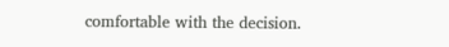comfortable with the decision.